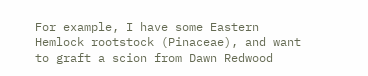For example, I have some Eastern Hemlock rootstock (Pinaceae), and want to graft a scion from Dawn Redwood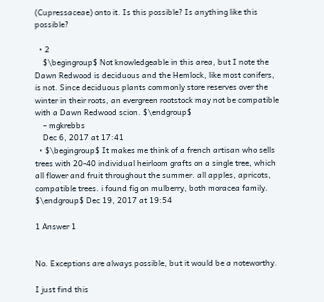(Cupressaceae) onto it. Is this possible? Is anything like this possible?

  • 2
    $\begingroup$ Not knowledgeable in this area, but I note the Dawn Redwood is deciduous and the Hemlock, like most conifers, is not. Since deciduous plants commonly store reserves over the winter in their roots, an evergreen rootstock may not be compatible with a Dawn Redwood scion. $\endgroup$
    – mgkrebbs
    Dec 6, 2017 at 17:41
  • $\begingroup$ It makes me think of a french artisan who sells trees with 20-40 individual heirloom grafts on a single tree, which all flower and fruit throughout the summer. all apples, apricots, compatible trees. i found fig on mulberry, both moracea family. $\endgroup$ Dec 19, 2017 at 19:54

1 Answer 1


No. Exceptions are always possible, but it would be a noteworthy.

I just find this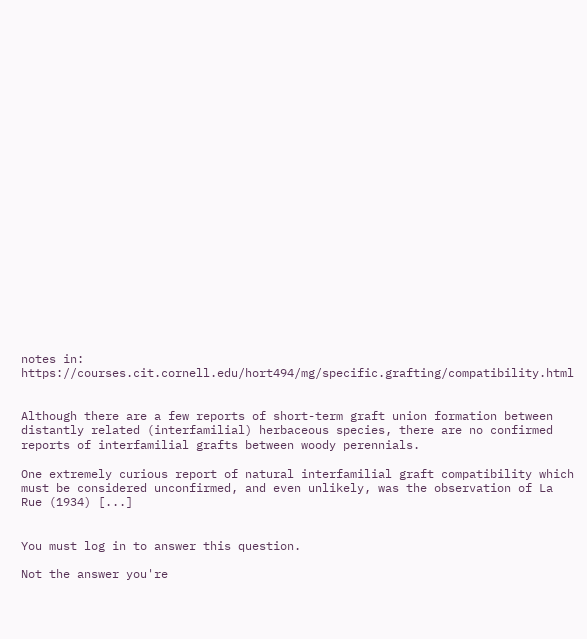notes in: https://courses.cit.cornell.edu/hort494/mg/specific.grafting/compatibility.html


Although there are a few reports of short-term graft union formation between distantly related (interfamilial) herbaceous species, there are no confirmed reports of interfamilial grafts between woody perennials.

One extremely curious report of natural interfamilial graft compatibility which must be considered unconfirmed, and even unlikely, was the observation of La Rue (1934) [...]


You must log in to answer this question.

Not the answer you're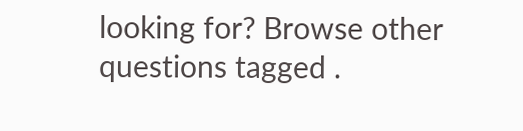looking for? Browse other questions tagged .